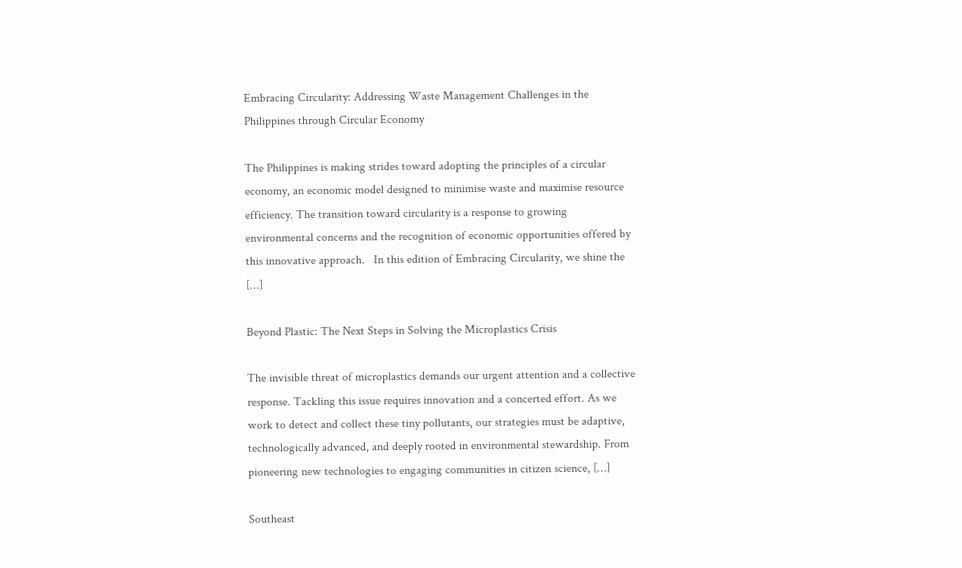Embracing Circularity: Addressing Waste Management Challenges in the Philippines through Circular Economy

The Philippines is making strides toward adopting the principles of a circular economy, an economic model designed to minimise waste and maximise resource efficiency. The transition toward circularity is a response to growing environmental concerns and the recognition of economic opportunities offered by this innovative approach.   In this edition of Embracing Circularity, we shine the […]

Beyond Plastic: The Next Steps in Solving the Microplastics Crisis

The invisible threat of microplastics demands our urgent attention and a collective response. Tackling this issue requires innovation and a concerted effort. As we work to detect and collect these tiny pollutants, our strategies must be adaptive, technologically advanced, and deeply rooted in environmental stewardship. From pioneering new technologies to engaging communities in citizen science, […]

Southeast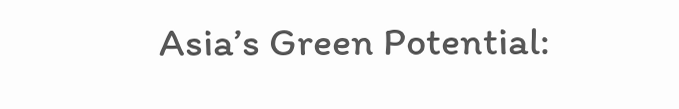Asia’s Green Potential: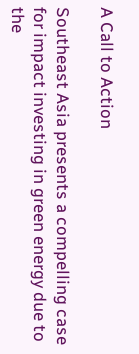A Call to Action

Southeast Asia presents a compelling case for impact investing in green energy due to the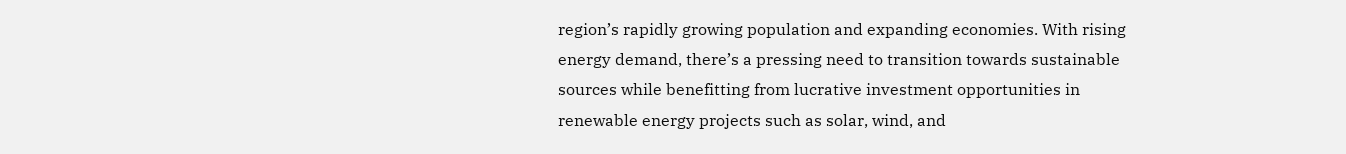region’s rapidly growing population and expanding economies. With rising energy demand, there’s a pressing need to transition towards sustainable sources while benefitting from lucrative investment opportunities in renewable energy projects such as solar, wind, and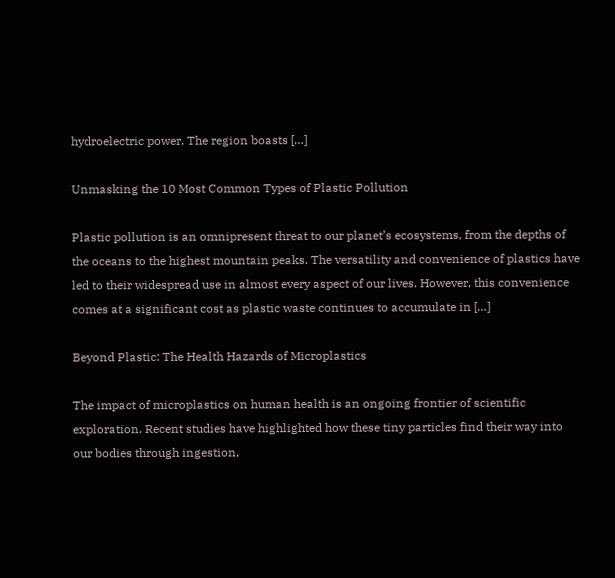hydroelectric power. The region boasts […]

Unmasking the 10 Most Common Types of Plastic Pollution

Plastic pollution is an omnipresent threat to our planet’s ecosystems, from the depths of the oceans to the highest mountain peaks. The versatility and convenience of plastics have led to their widespread use in almost every aspect of our lives. However, this convenience comes at a significant cost as plastic waste continues to accumulate in […]

Beyond Plastic: The Health Hazards of Microplastics

The impact of microplastics on human health is an ongoing frontier of scientific exploration. Recent studies have highlighted how these tiny particles find their way into our bodies through ingestion,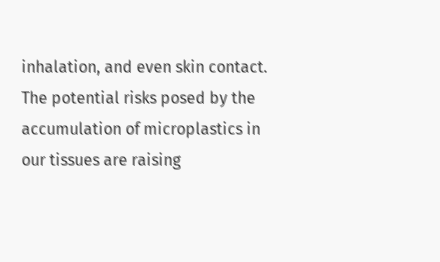inhalation, and even skin contact. The potential risks posed by the accumulation of microplastics in our tissues are raising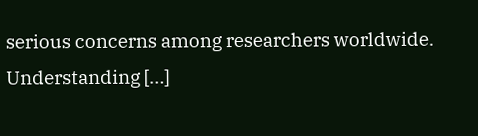serious concerns among researchers worldwide. Understanding […]